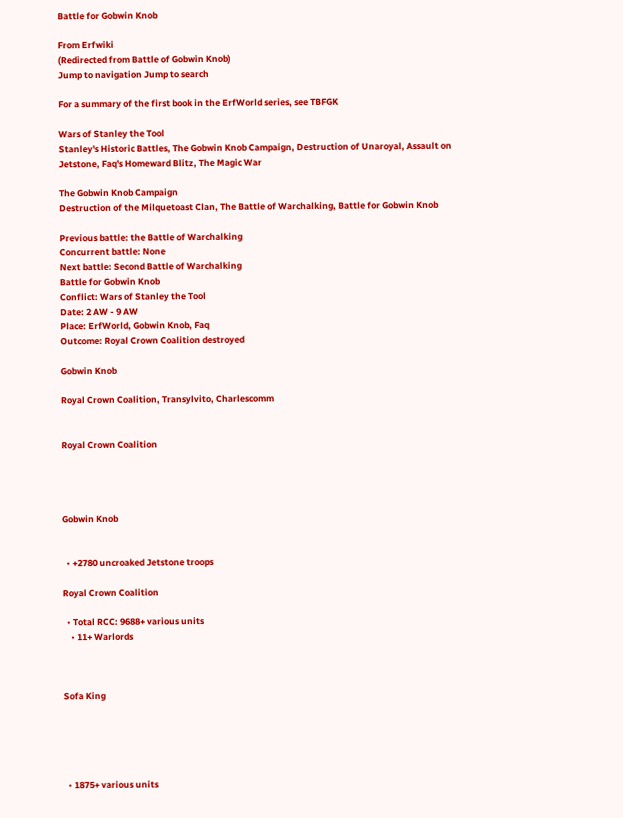Battle for Gobwin Knob

From Erfwiki
(Redirected from Battle of Gobwin Knob)
Jump to navigation Jump to search

For a summary of the first book in the ErfWorld series, see TBFGK

Wars of Stanley the Tool
Stanley's Historic Battles, The Gobwin Knob Campaign, Destruction of Unaroyal, Assault on Jetstone, Faq's Homeward Blitz, The Magic War

The Gobwin Knob Campaign
Destruction of the Milquetoast Clan, The Battle of Warchalking, Battle for Gobwin Knob

Previous battle: the Battle of Warchalking
Concurrent battle: None
Next battle: Second Battle of Warchalking
Battle for Gobwin Knob
Conflict: Wars of Stanley the Tool
Date: 2 AW - 9 AW
Place: ErfWorld, Gobwin Knob, Faq
Outcome: Royal Crown Coalition destroyed

Gobwin Knob

Royal Crown Coalition, Transylvito, Charlescomm


Royal Crown Coalition




Gobwin Knob


  • +2780 uncroaked Jetstone troops

Royal Crown Coalition

  • Total RCC: 9688+ various units
    • 11+ Warlords



Sofa King





  • 1875+ various units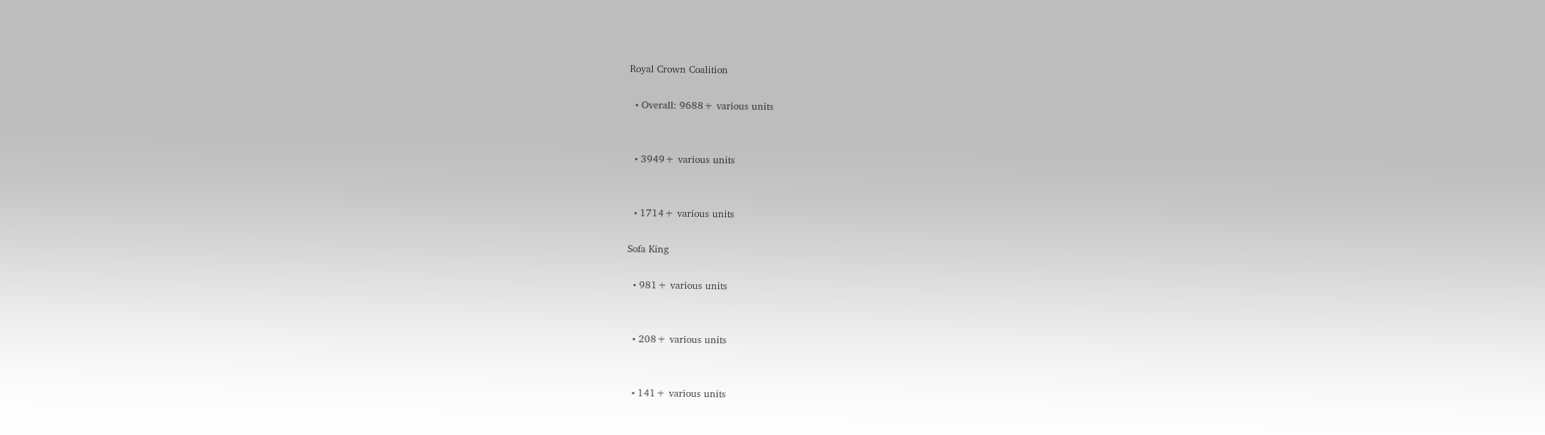Royal Crown Coalition

  • Overall: 9688+ various units


  • 3949+ various units


  • 1714+ various units

Sofa King

  • 981+ various units


  • 208+ various units


  • 141+ various units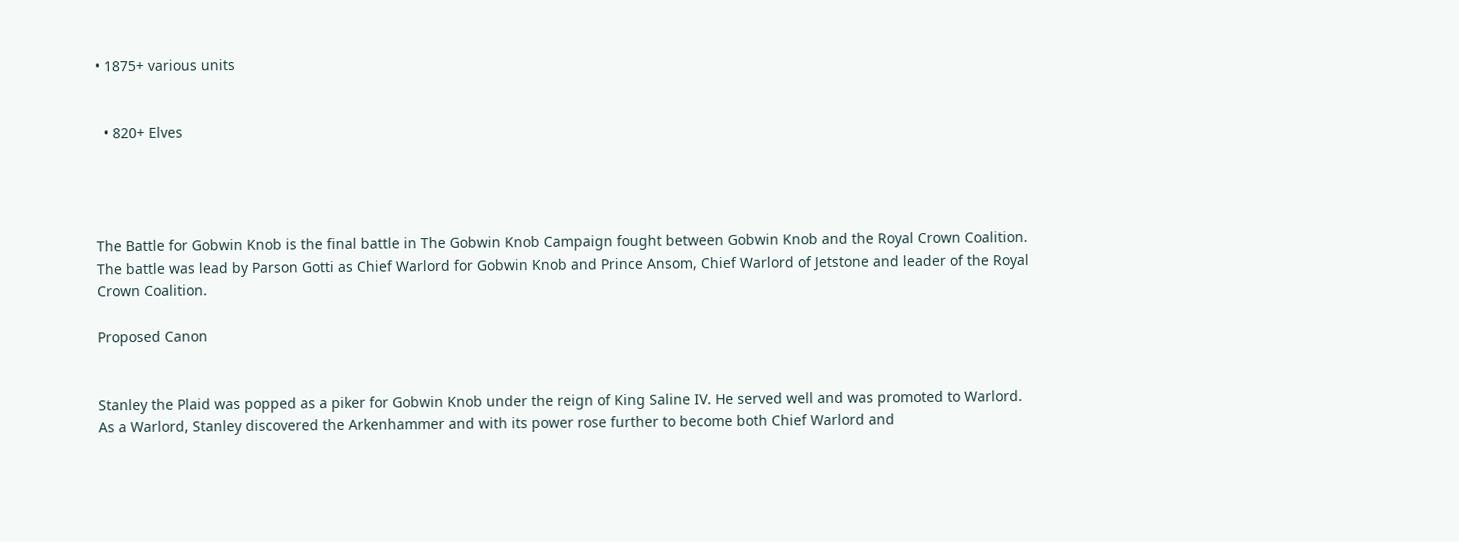• 1875+ various units


  • 820+ Elves




The Battle for Gobwin Knob is the final battle in The Gobwin Knob Campaign fought between Gobwin Knob and the Royal Crown Coalition. The battle was lead by Parson Gotti as Chief Warlord for Gobwin Knob and Prince Ansom, Chief Warlord of Jetstone and leader of the Royal Crown Coalition.

Proposed Canon


Stanley the Plaid was popped as a piker for Gobwin Knob under the reign of King Saline IV. He served well and was promoted to Warlord. As a Warlord, Stanley discovered the Arkenhammer and with its power rose further to become both Chief Warlord and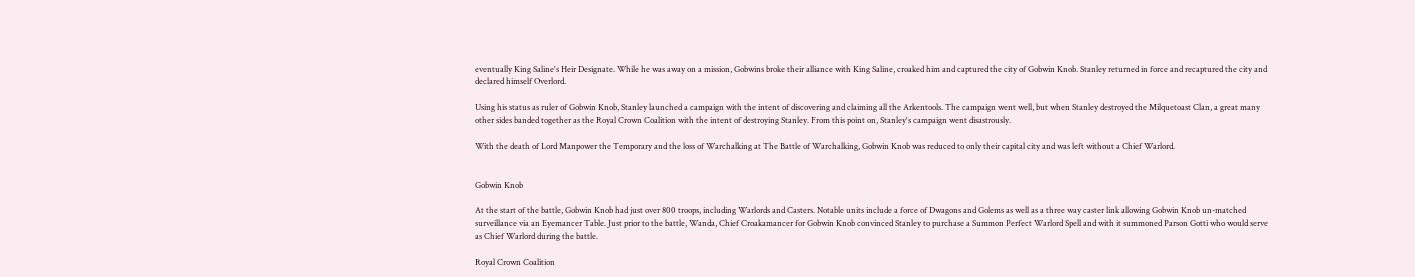eventually King Saline's Heir Designate. While he was away on a mission, Gobwins broke their alliance with King Saline, croaked him and captured the city of Gobwin Knob. Stanley returned in force and recaptured the city and declared himself Overlord.

Using his status as ruler of Gobwin Knob, Stanley launched a campaign with the intent of discovering and claiming all the Arkentools. The campaign went well, but when Stanley destroyed the Milquetoast Clan, a great many other sides banded together as the Royal Crown Coalition with the intent of destroying Stanley. From this point on, Stanley's campaign went disastrously.

With the death of Lord Manpower the Temporary and the loss of Warchalking at The Battle of Warchalking, Gobwin Knob was reduced to only their capital city and was left without a Chief Warlord.


Gobwin Knob

At the start of the battle, Gobwin Knob had just over 800 troops, including Warlords and Casters. Notable units include a force of Dwagons and Golems as well as a three way caster link allowing Gobwin Knob un-matched surveillance via an Eyemancer Table. Just prior to the battle, Wanda, Chief Croakamancer for Gobwin Knob convinced Stanley to purchase a Summon Perfect Warlord Spell and with it summoned Parson Gotti who would serve as Chief Warlord during the battle.

Royal Crown Coalition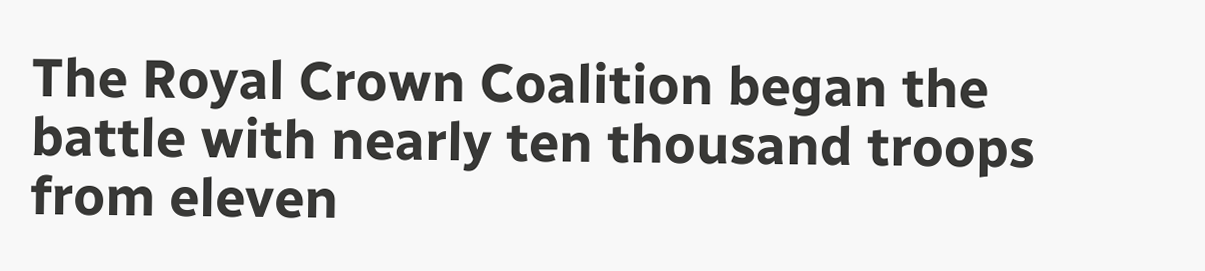The Royal Crown Coalition began the battle with nearly ten thousand troops from eleven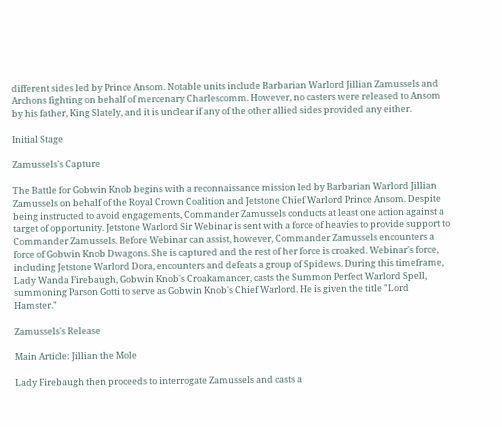different sides led by Prince Ansom. Notable units include Barbarian Warlord Jillian Zamussels and Archons fighting on behalf of mercenary Charlescomm. However, no casters were released to Ansom by his father, King Slately, and it is unclear if any of the other allied sides provided any either.

Initial Stage

Zamussels's Capture

The Battle for Gobwin Knob begins with a reconnaissance mission led by Barbarian Warlord Jillian Zamussels on behalf of the Royal Crown Coalition and Jetstone Chief Warlord Prince Ansom. Despite being instructed to avoid engagements, Commander Zamussels conducts at least one action against a target of opportunity. Jetstone Warlord Sir Webinar is sent with a force of heavies to provide support to Commander Zamussels. Before Webinar can assist, however, Commander Zamussels encounters a force of Gobwin Knob Dwagons. She is captured and the rest of her force is croaked. Webinar's force, including Jetstone Warlord Dora, encounters and defeats a group of Spidews. During this timeframe, Lady Wanda Firebaugh, Gobwin Knob's Croakamancer, casts the Summon Perfect Warlord Spell, summoning Parson Gotti to serve as Gobwin Knob's Chief Warlord. He is given the title "Lord Hamster."

Zamussels's Release

Main Article: Jillian the Mole

Lady Firebaugh then proceeds to interrogate Zamussels and casts a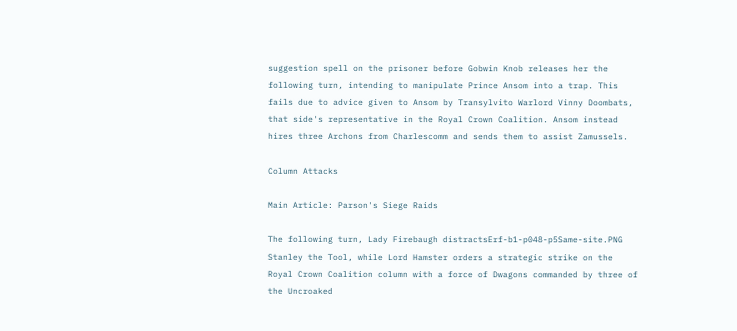suggestion spell on the prisoner before Gobwin Knob releases her the following turn, intending to manipulate Prince Ansom into a trap. This fails due to advice given to Ansom by Transylvito Warlord Vinny Doombats, that side's representative in the Royal Crown Coalition. Ansom instead hires three Archons from Charlescomm and sends them to assist Zamussels.

Column Attacks

Main Article: Parson's Siege Raids

The following turn, Lady Firebaugh distractsErf-b1-p048-p5Same-site.PNG Stanley the Tool, while Lord Hamster orders a strategic strike on the Royal Crown Coalition column with a force of Dwagons commanded by three of the Uncroaked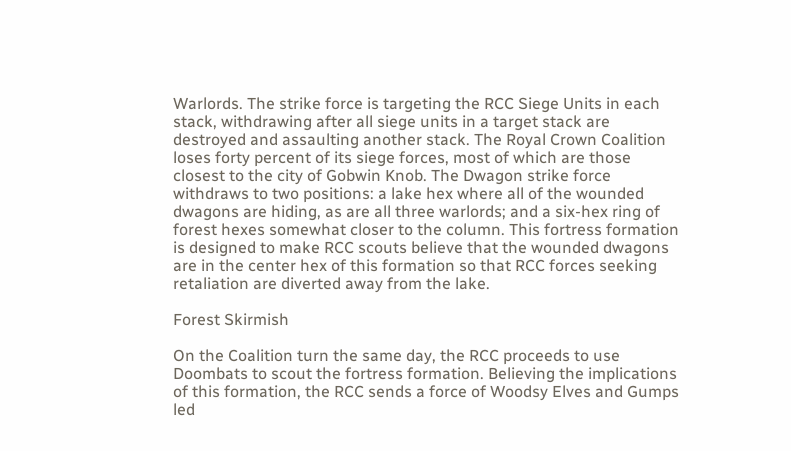Warlords. The strike force is targeting the RCC Siege Units in each stack, withdrawing after all siege units in a target stack are destroyed and assaulting another stack. The Royal Crown Coalition loses forty percent of its siege forces, most of which are those closest to the city of Gobwin Knob. The Dwagon strike force withdraws to two positions: a lake hex where all of the wounded dwagons are hiding, as are all three warlords; and a six-hex ring of forest hexes somewhat closer to the column. This fortress formation is designed to make RCC scouts believe that the wounded dwagons are in the center hex of this formation so that RCC forces seeking retaliation are diverted away from the lake.

Forest Skirmish

On the Coalition turn the same day, the RCC proceeds to use Doombats to scout the fortress formation. Believing the implications of this formation, the RCC sends a force of Woodsy Elves and Gumps led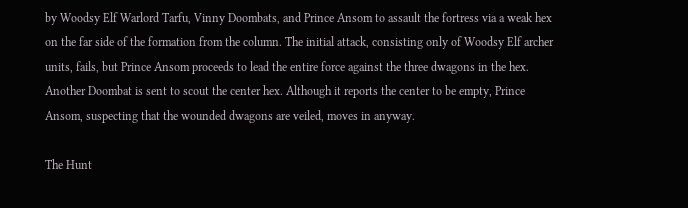by Woodsy Elf Warlord Tarfu, Vinny Doombats, and Prince Ansom to assault the fortress via a weak hex on the far side of the formation from the column. The initial attack, consisting only of Woodsy Elf archer units, fails, but Prince Ansom proceeds to lead the entire force against the three dwagons in the hex. Another Doombat is sent to scout the center hex. Although it reports the center to be empty, Prince Ansom, suspecting that the wounded dwagons are veiled, moves in anyway.

The Hunt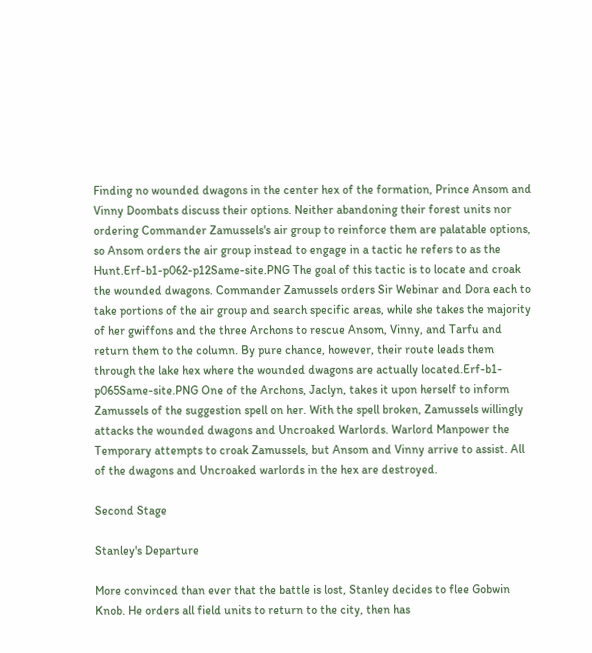Finding no wounded dwagons in the center hex of the formation, Prince Ansom and Vinny Doombats discuss their options. Neither abandoning their forest units nor ordering Commander Zamussels's air group to reinforce them are palatable options, so Ansom orders the air group instead to engage in a tactic he refers to as the Hunt.Erf-b1-p062-p12Same-site.PNG The goal of this tactic is to locate and croak the wounded dwagons. Commander Zamussels orders Sir Webinar and Dora each to take portions of the air group and search specific areas, while she takes the majority of her gwiffons and the three Archons to rescue Ansom, Vinny, and Tarfu and return them to the column. By pure chance, however, their route leads them through the lake hex where the wounded dwagons are actually located.Erf-b1-p065Same-site.PNG One of the Archons, Jaclyn, takes it upon herself to inform Zamussels of the suggestion spell on her. With the spell broken, Zamussels willingly attacks the wounded dwagons and Uncroaked Warlords. Warlord Manpower the Temporary attempts to croak Zamussels, but Ansom and Vinny arrive to assist. All of the dwagons and Uncroaked warlords in the hex are destroyed.

Second Stage

Stanley's Departure

More convinced than ever that the battle is lost, Stanley decides to flee Gobwin Knob. He orders all field units to return to the city, then has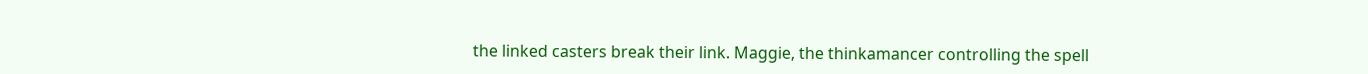the linked casters break their link. Maggie, the thinkamancer controlling the spell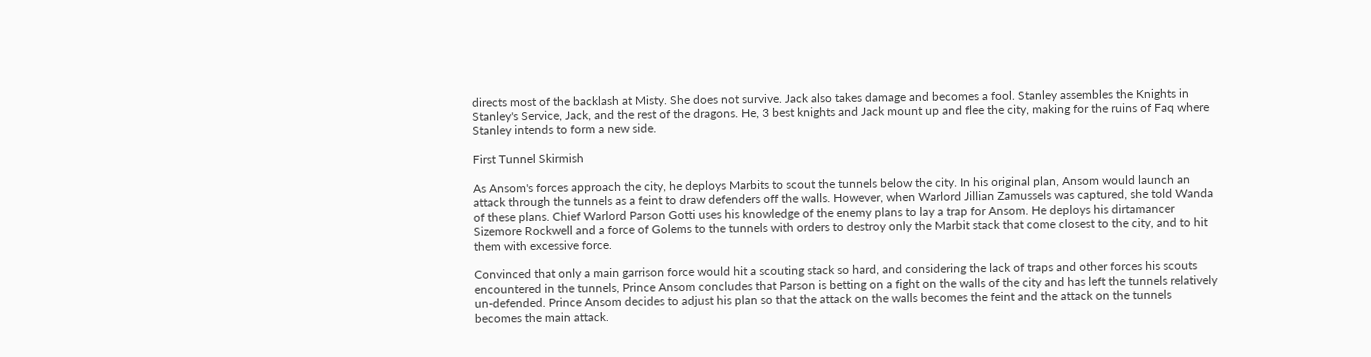directs most of the backlash at Misty. She does not survive. Jack also takes damage and becomes a fool. Stanley assembles the Knights in Stanley's Service, Jack, and the rest of the dragons. He, 3 best knights and Jack mount up and flee the city, making for the ruins of Faq where Stanley intends to form a new side.

First Tunnel Skirmish

As Ansom's forces approach the city, he deploys Marbits to scout the tunnels below the city. In his original plan, Ansom would launch an attack through the tunnels as a feint to draw defenders off the walls. However, when Warlord Jillian Zamussels was captured, she told Wanda of these plans. Chief Warlord Parson Gotti uses his knowledge of the enemy plans to lay a trap for Ansom. He deploys his dirtamancer Sizemore Rockwell and a force of Golems to the tunnels with orders to destroy only the Marbit stack that come closest to the city, and to hit them with excessive force.

Convinced that only a main garrison force would hit a scouting stack so hard, and considering the lack of traps and other forces his scouts encountered in the tunnels, Prince Ansom concludes that Parson is betting on a fight on the walls of the city and has left the tunnels relatively un-defended. Prince Ansom decides to adjust his plan so that the attack on the walls becomes the feint and the attack on the tunnels becomes the main attack.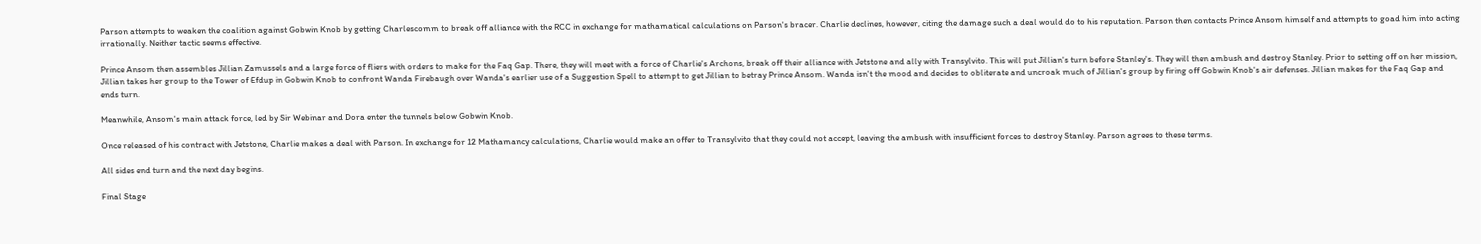Parson attempts to weaken the coalition against Gobwin Knob by getting Charlescomm to break off alliance with the RCC in exchange for mathamatical calculations on Parson's bracer. Charlie declines, however, citing the damage such a deal would do to his reputation. Parson then contacts Prince Ansom himself and attempts to goad him into acting irrationally. Neither tactic seems effective.

Prince Ansom then assembles Jillian Zamussels and a large force of fliers with orders to make for the Faq Gap. There, they will meet with a force of Charlie's Archons, break off their alliance with Jetstone and ally with Transylvito. This will put Jillian's turn before Stanley's. They will then ambush and destroy Stanley. Prior to setting off on her mission, Jillian takes her group to the Tower of Efdup in Gobwin Knob to confront Wanda Firebaugh over Wanda's earlier use of a Suggestion Spell to attempt to get Jillian to betray Prince Ansom. Wanda isn't the mood and decides to obliterate and uncroak much of Jillian's group by firing off Gobwin Knob's air defenses. Jillian makes for the Faq Gap and ends turn.

Meanwhile, Ansom's main attack force, led by Sir Webinar and Dora enter the tunnels below Gobwin Knob.

Once released of his contract with Jetstone, Charlie makes a deal with Parson. In exchange for 12 Mathamancy calculations, Charlie would make an offer to Transylvito that they could not accept, leaving the ambush with insufficient forces to destroy Stanley. Parson agrees to these terms.

All sides end turn and the next day begins.

Final Stage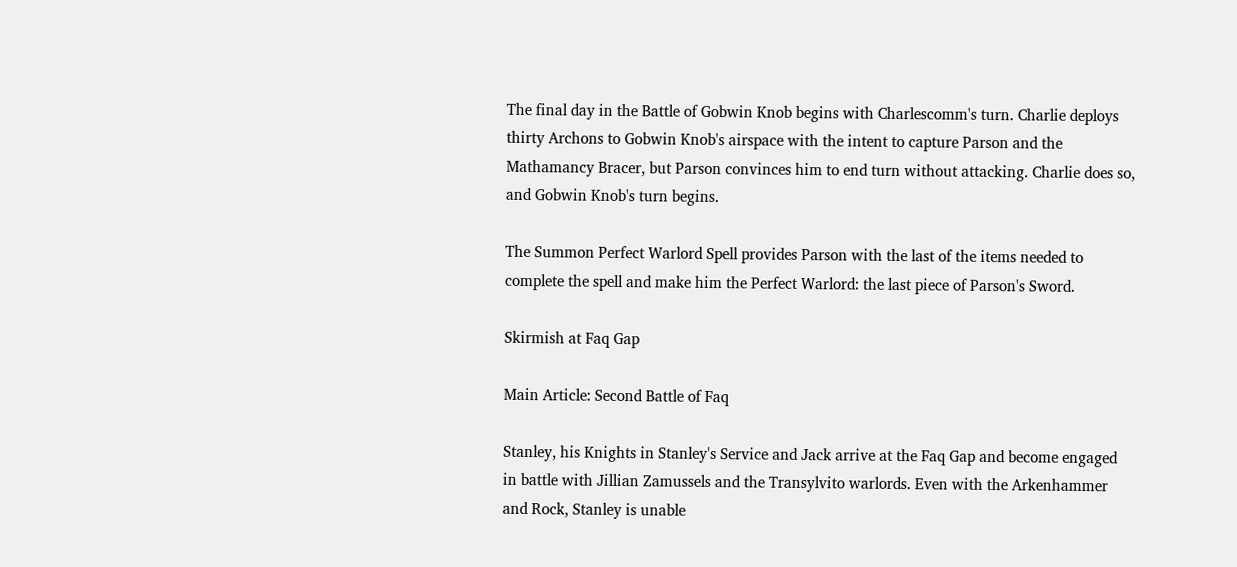The final day in the Battle of Gobwin Knob begins with Charlescomm's turn. Charlie deploys thirty Archons to Gobwin Knob's airspace with the intent to capture Parson and the Mathamancy Bracer, but Parson convinces him to end turn without attacking. Charlie does so, and Gobwin Knob's turn begins.

The Summon Perfect Warlord Spell provides Parson with the last of the items needed to complete the spell and make him the Perfect Warlord: the last piece of Parson's Sword.

Skirmish at Faq Gap

Main Article: Second Battle of Faq

Stanley, his Knights in Stanley's Service and Jack arrive at the Faq Gap and become engaged in battle with Jillian Zamussels and the Transylvito warlords. Even with the Arkenhammer and Rock, Stanley is unable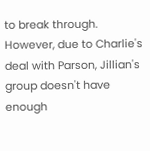to break through. However, due to Charlie's deal with Parson, Jillian's group doesn't have enough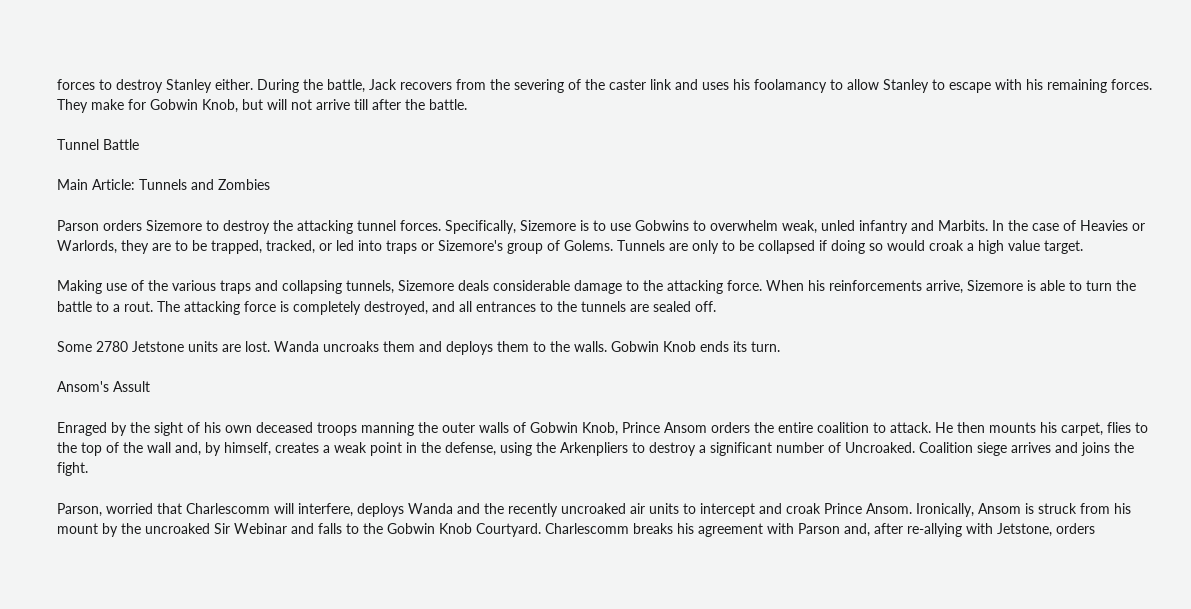forces to destroy Stanley either. During the battle, Jack recovers from the severing of the caster link and uses his foolamancy to allow Stanley to escape with his remaining forces. They make for Gobwin Knob, but will not arrive till after the battle.

Tunnel Battle

Main Article: Tunnels and Zombies

Parson orders Sizemore to destroy the attacking tunnel forces. Specifically, Sizemore is to use Gobwins to overwhelm weak, unled infantry and Marbits. In the case of Heavies or Warlords, they are to be trapped, tracked, or led into traps or Sizemore's group of Golems. Tunnels are only to be collapsed if doing so would croak a high value target.

Making use of the various traps and collapsing tunnels, Sizemore deals considerable damage to the attacking force. When his reinforcements arrive, Sizemore is able to turn the battle to a rout. The attacking force is completely destroyed, and all entrances to the tunnels are sealed off.

Some 2780 Jetstone units are lost. Wanda uncroaks them and deploys them to the walls. Gobwin Knob ends its turn.

Ansom's Assult

Enraged by the sight of his own deceased troops manning the outer walls of Gobwin Knob, Prince Ansom orders the entire coalition to attack. He then mounts his carpet, flies to the top of the wall and, by himself, creates a weak point in the defense, using the Arkenpliers to destroy a significant number of Uncroaked. Coalition siege arrives and joins the fight.

Parson, worried that Charlescomm will interfere, deploys Wanda and the recently uncroaked air units to intercept and croak Prince Ansom. Ironically, Ansom is struck from his mount by the uncroaked Sir Webinar and falls to the Gobwin Knob Courtyard. Charlescomm breaks his agreement with Parson and, after re-allying with Jetstone, orders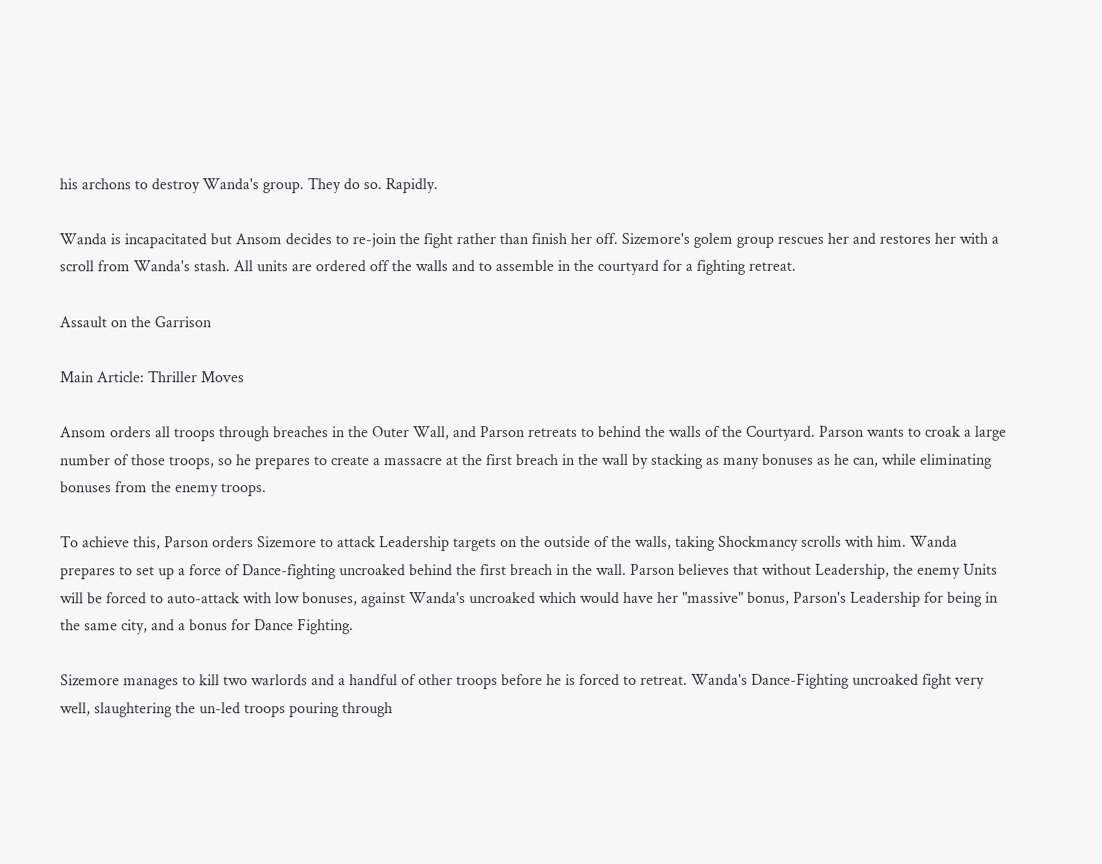his archons to destroy Wanda's group. They do so. Rapidly.

Wanda is incapacitated but Ansom decides to re-join the fight rather than finish her off. Sizemore's golem group rescues her and restores her with a scroll from Wanda's stash. All units are ordered off the walls and to assemble in the courtyard for a fighting retreat.

Assault on the Garrison

Main Article: Thriller Moves

Ansom orders all troops through breaches in the Outer Wall, and Parson retreats to behind the walls of the Courtyard. Parson wants to croak a large number of those troops, so he prepares to create a massacre at the first breach in the wall by stacking as many bonuses as he can, while eliminating bonuses from the enemy troops.

To achieve this, Parson orders Sizemore to attack Leadership targets on the outside of the walls, taking Shockmancy scrolls with him. Wanda prepares to set up a force of Dance-fighting uncroaked behind the first breach in the wall. Parson believes that without Leadership, the enemy Units will be forced to auto-attack with low bonuses, against Wanda's uncroaked which would have her "massive" bonus, Parson's Leadership for being in the same city, and a bonus for Dance Fighting.

Sizemore manages to kill two warlords and a handful of other troops before he is forced to retreat. Wanda's Dance-Fighting uncroaked fight very well, slaughtering the un-led troops pouring through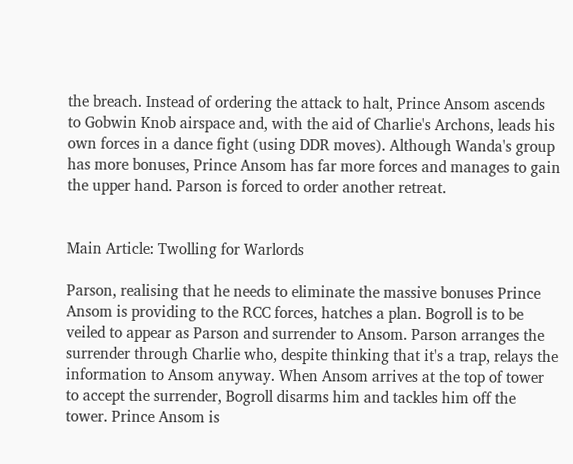the breach. Instead of ordering the attack to halt, Prince Ansom ascends to Gobwin Knob airspace and, with the aid of Charlie's Archons, leads his own forces in a dance fight (using DDR moves). Although Wanda's group has more bonuses, Prince Ansom has far more forces and manages to gain the upper hand. Parson is forced to order another retreat.


Main Article: Twolling for Warlords

Parson, realising that he needs to eliminate the massive bonuses Prince Ansom is providing to the RCC forces, hatches a plan. Bogroll is to be veiled to appear as Parson and surrender to Ansom. Parson arranges the surrender through Charlie who, despite thinking that it's a trap, relays the information to Ansom anyway. When Ansom arrives at the top of tower to accept the surrender, Bogroll disarms him and tackles him off the tower. Prince Ansom is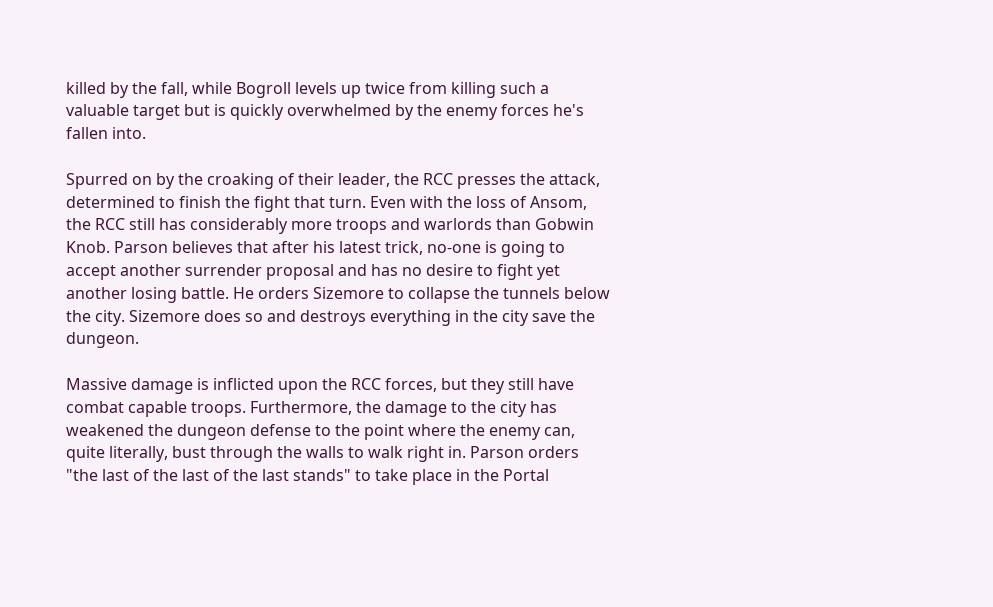killed by the fall, while Bogroll levels up twice from killing such a valuable target but is quickly overwhelmed by the enemy forces he's fallen into.

Spurred on by the croaking of their leader, the RCC presses the attack, determined to finish the fight that turn. Even with the loss of Ansom, the RCC still has considerably more troops and warlords than Gobwin Knob. Parson believes that after his latest trick, no-one is going to accept another surrender proposal and has no desire to fight yet another losing battle. He orders Sizemore to collapse the tunnels below the city. Sizemore does so and destroys everything in the city save the dungeon.

Massive damage is inflicted upon the RCC forces, but they still have combat capable troops. Furthermore, the damage to the city has weakened the dungeon defense to the point where the enemy can, quite literally, bust through the walls to walk right in. Parson orders "the last of the last of the last stands" to take place in the Portal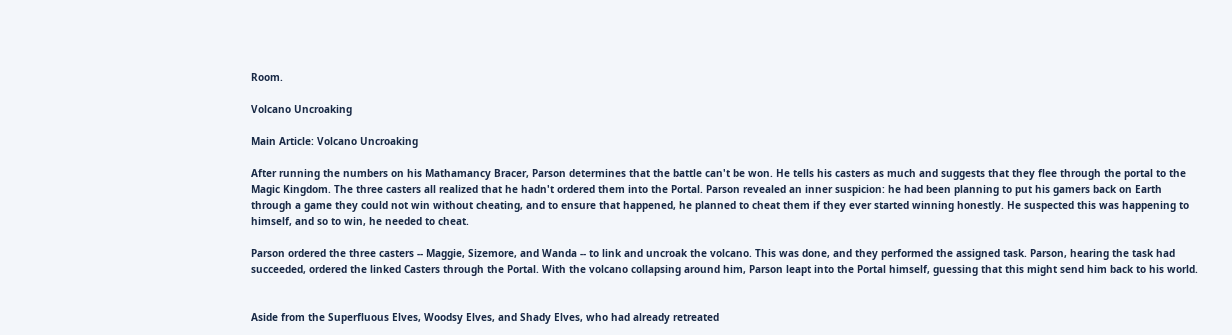Room.

Volcano Uncroaking

Main Article: Volcano Uncroaking

After running the numbers on his Mathamancy Bracer, Parson determines that the battle can't be won. He tells his casters as much and suggests that they flee through the portal to the Magic Kingdom. The three casters all realized that he hadn't ordered them into the Portal. Parson revealed an inner suspicion: he had been planning to put his gamers back on Earth through a game they could not win without cheating, and to ensure that happened, he planned to cheat them if they ever started winning honestly. He suspected this was happening to himself, and so to win, he needed to cheat.

Parson ordered the three casters -- Maggie, Sizemore, and Wanda -- to link and uncroak the volcano. This was done, and they performed the assigned task. Parson, hearing the task had succeeded, ordered the linked Casters through the Portal. With the volcano collapsing around him, Parson leapt into the Portal himself, guessing that this might send him back to his world.


Aside from the Superfluous Elves, Woodsy Elves, and Shady Elves, who had already retreated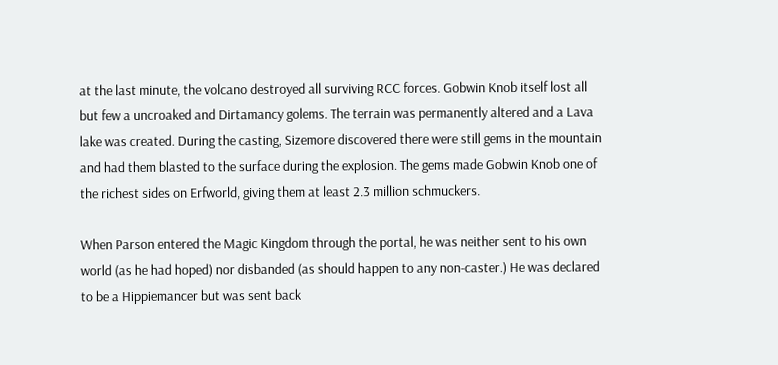at the last minute, the volcano destroyed all surviving RCC forces. Gobwin Knob itself lost all but few a uncroaked and Dirtamancy golems. The terrain was permanently altered and a Lava lake was created. During the casting, Sizemore discovered there were still gems in the mountain and had them blasted to the surface during the explosion. The gems made Gobwin Knob one of the richest sides on Erfworld, giving them at least 2.3 million schmuckers.

When Parson entered the Magic Kingdom through the portal, he was neither sent to his own world (as he had hoped) nor disbanded (as should happen to any non-caster.) He was declared to be a Hippiemancer but was sent back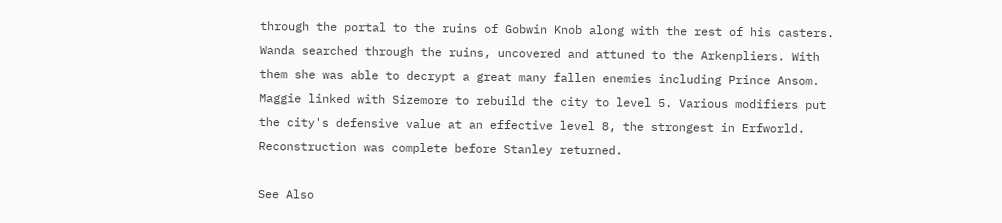through the portal to the ruins of Gobwin Knob along with the rest of his casters. Wanda searched through the ruins, uncovered and attuned to the Arkenpliers. With them she was able to decrypt a great many fallen enemies including Prince Ansom. Maggie linked with Sizemore to rebuild the city to level 5. Various modifiers put the city's defensive value at an effective level 8, the strongest in Erfworld. Reconstruction was complete before Stanley returned.

See Also